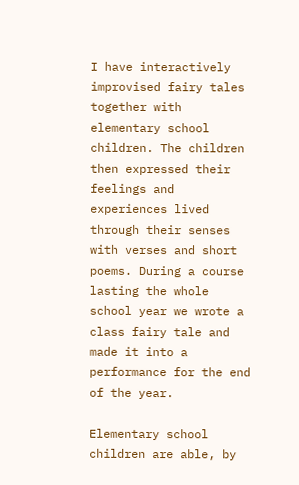I have interactively improvised fairy tales together with elementary school children. The children then expressed their feelings and experiences lived through their senses with verses and short poems. During a course lasting the whole school year we wrote a class fairy tale and made it into a performance for the end of the year.

Elementary school children are able, by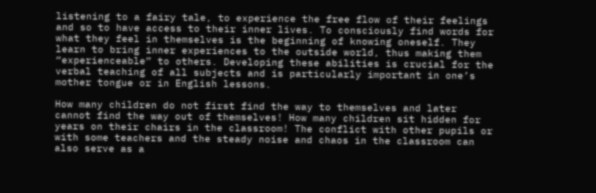listening to a fairy tale, to experience the free flow of their feelings and so to have access to their inner lives. To consciously find words for what they feel in themselves is the beginning of knowing oneself. They learn to bring inner experiences to the outside world, thus making them “experienceable” to others. Developing these abilities is crucial for the verbal teaching of all subjects and is particularly important in one’s mother tongue or in English lessons.

How many children do not first find the way to themselves and later cannot find the way out of themselves! How many children sit hidden for years on their chairs in the classroom! The conflict with other pupils or with some teachers and the steady noise and chaos in the classroom can also serve as a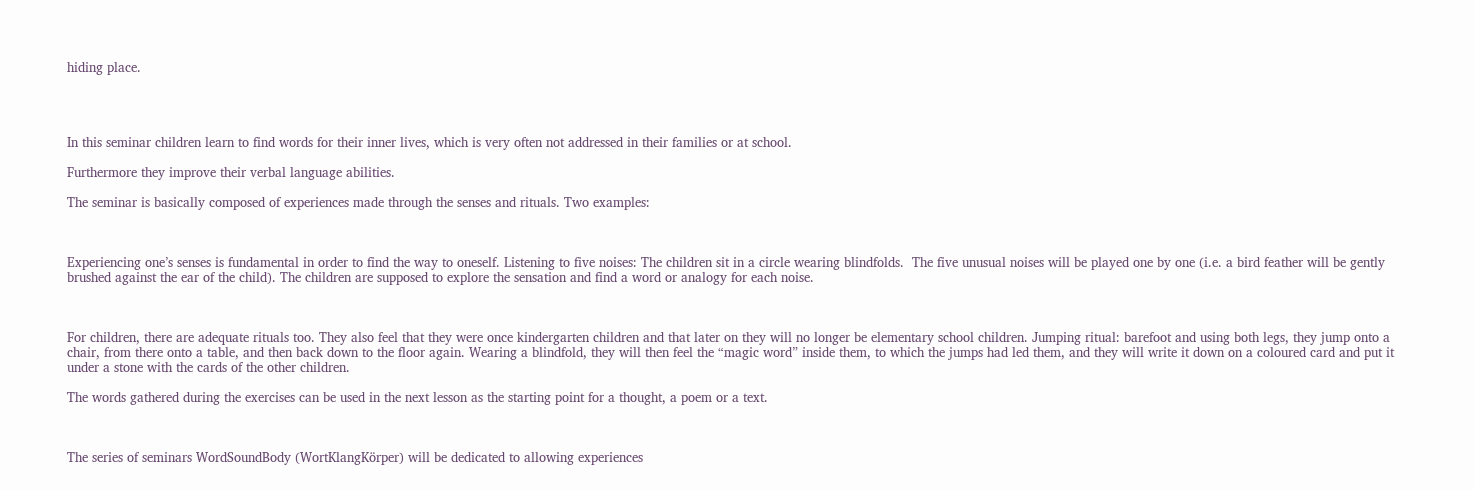hiding place.




In this seminar children learn to find words for their inner lives, which is very often not addressed in their families or at school.

Furthermore they improve their verbal language abilities.

The seminar is basically composed of experiences made through the senses and rituals. Two examples:



Experiencing one’s senses is fundamental in order to find the way to oneself. Listening to five noises: The children sit in a circle wearing blindfolds.  The five unusual noises will be played one by one (i.e. a bird feather will be gently brushed against the ear of the child). The children are supposed to explore the sensation and find a word or analogy for each noise.



For children, there are adequate rituals too. They also feel that they were once kindergarten children and that later on they will no longer be elementary school children. Jumping ritual: barefoot and using both legs, they jump onto a chair, from there onto a table, and then back down to the floor again. Wearing a blindfold, they will then feel the “magic word” inside them, to which the jumps had led them, and they will write it down on a coloured card and put it under a stone with the cards of the other children.

The words gathered during the exercises can be used in the next lesson as the starting point for a thought, a poem or a text.



The series of seminars WordSoundBody (WortKlangKörper) will be dedicated to allowing experiences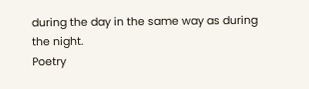during the day in the same way as during the night.
Poetry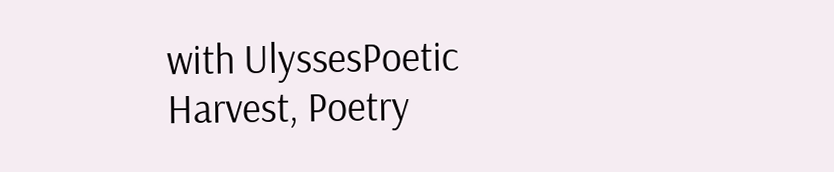with UlyssesPoetic Harvest, Poetry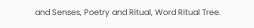and Senses, Poetry and Ritual, Word Ritual Tree.